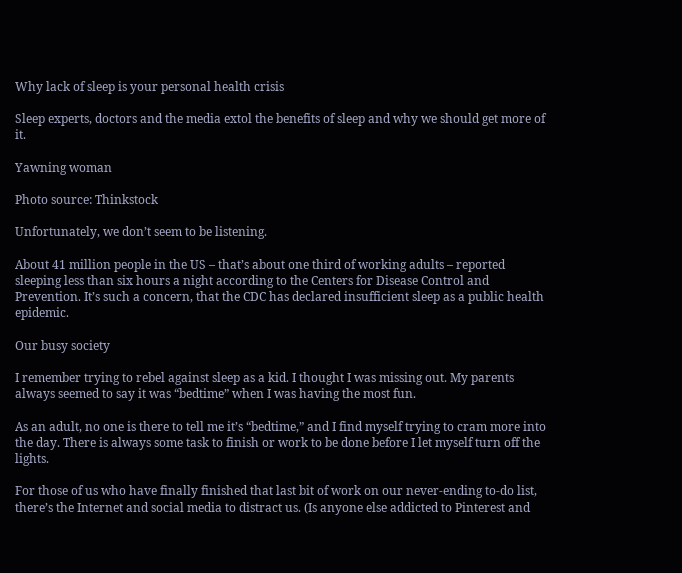Why lack of sleep is your personal health crisis

Sleep experts, doctors and the media extol the benefits of sleep and why we should get more of it.

Yawning woman

Photo source: Thinkstock

Unfortunately, we don’t seem to be listening.

About 41 million people in the US – that’s about one third of working adults – reported sleeping less than six hours a night according to the Centers for Disease Control and Prevention. It’s such a concern, that the CDC has declared insufficient sleep as a public health epidemic.

Our busy society

I remember trying to rebel against sleep as a kid. I thought I was missing out. My parents always seemed to say it was “bedtime” when I was having the most fun.

As an adult, no one is there to tell me it’s “bedtime,” and I find myself trying to cram more into the day. There is always some task to finish or work to be done before I let myself turn off the lights.

For those of us who have finally finished that last bit of work on our never-ending to-do list, there’s the Internet and social media to distract us. (Is anyone else addicted to Pinterest and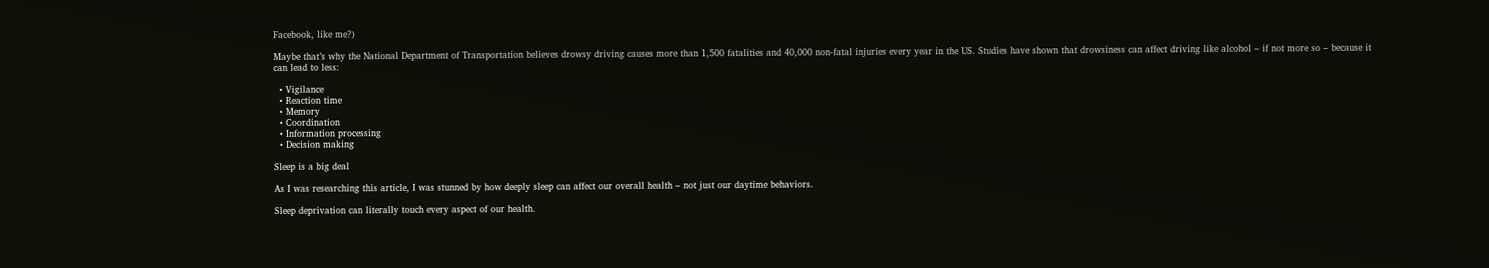Facebook, like me?)

Maybe that’s why the National Department of Transportation believes drowsy driving causes more than 1,500 fatalities and 40,000 non-fatal injuries every year in the US. Studies have shown that drowsiness can affect driving like alcohol – if not more so – because it can lead to less:

  • Vigilance
  • Reaction time
  • Memory
  • Coordination
  • Information processing
  • Decision making

Sleep is a big deal

As I was researching this article, I was stunned by how deeply sleep can affect our overall health – not just our daytime behaviors.

Sleep deprivation can literally touch every aspect of our health.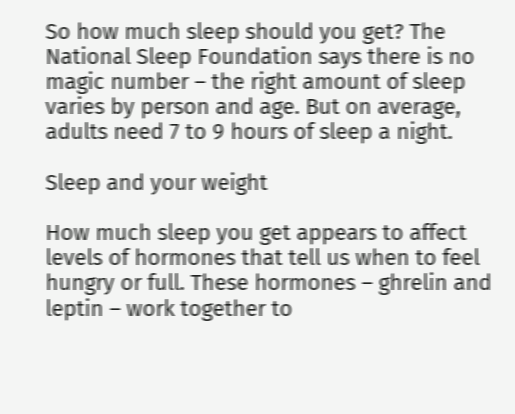So how much sleep should you get? The National Sleep Foundation says there is no magic number – the right amount of sleep varies by person and age. But on average, adults need 7 to 9 hours of sleep a night.

Sleep and your weight

How much sleep you get appears to affect levels of hormones that tell us when to feel hungry or full. These hormones – ghrelin and leptin – work together to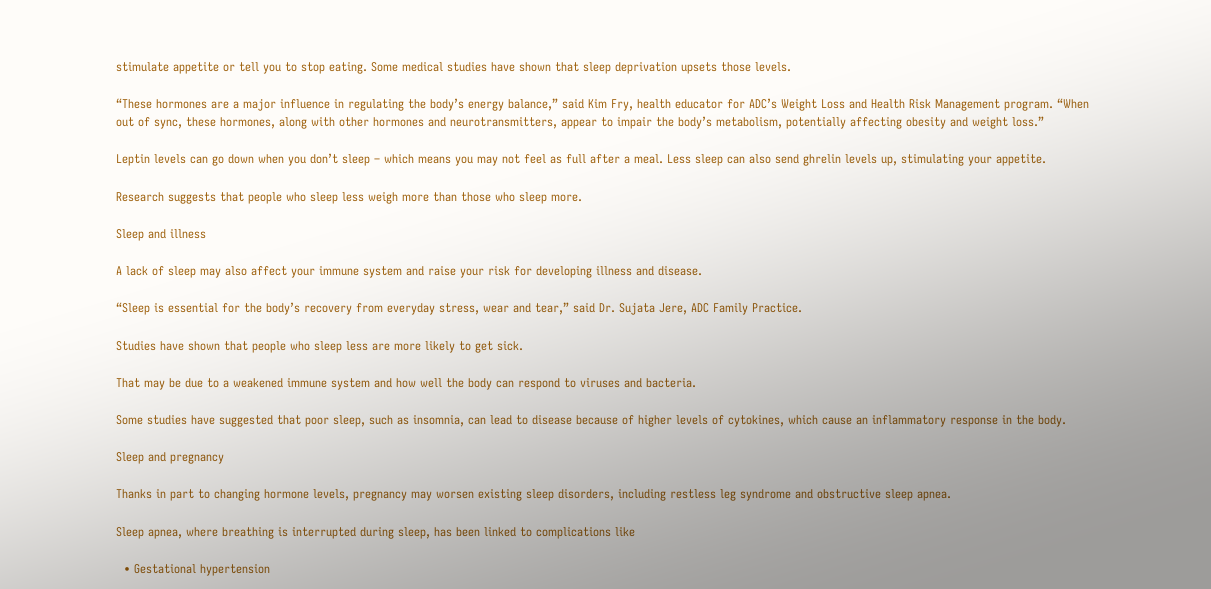stimulate appetite or tell you to stop eating. Some medical studies have shown that sleep deprivation upsets those levels.

“These hormones are a major influence in regulating the body’s energy balance,” said Kim Fry, health educator for ADC’s Weight Loss and Health Risk Management program. “When out of sync, these hormones, along with other hormones and neurotransmitters, appear to impair the body’s metabolism, potentially affecting obesity and weight loss.”

Leptin levels can go down when you don’t sleep – which means you may not feel as full after a meal. Less sleep can also send ghrelin levels up, stimulating your appetite.

Research suggests that people who sleep less weigh more than those who sleep more.

Sleep and illness

A lack of sleep may also affect your immune system and raise your risk for developing illness and disease.

“Sleep is essential for the body’s recovery from everyday stress, wear and tear,” said Dr. Sujata Jere, ADC Family Practice.

Studies have shown that people who sleep less are more likely to get sick.

That may be due to a weakened immune system and how well the body can respond to viruses and bacteria.

Some studies have suggested that poor sleep, such as insomnia, can lead to disease because of higher levels of cytokines, which cause an inflammatory response in the body.

Sleep and pregnancy

Thanks in part to changing hormone levels, pregnancy may worsen existing sleep disorders, including restless leg syndrome and obstructive sleep apnea.

Sleep apnea, where breathing is interrupted during sleep, has been linked to complications like

  • Gestational hypertension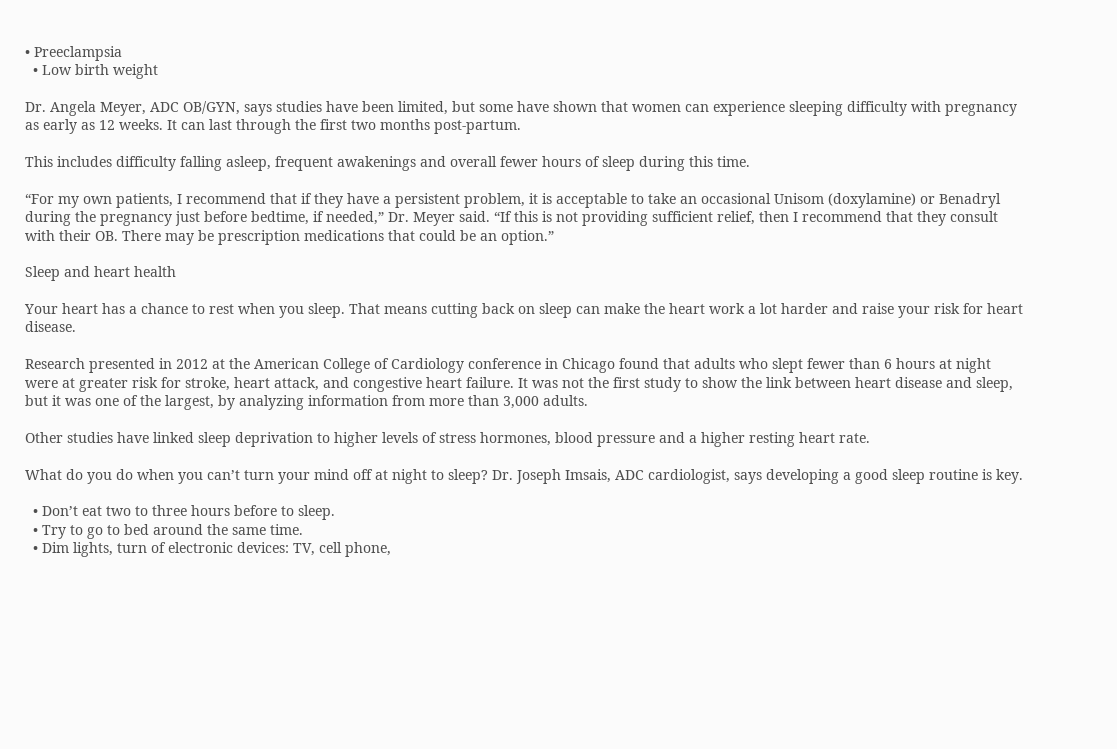• Preeclampsia
  • Low birth weight

Dr. Angela Meyer, ADC OB/GYN, says studies have been limited, but some have shown that women can experience sleeping difficulty with pregnancy as early as 12 weeks. It can last through the first two months post-partum.

This includes difficulty falling asleep, frequent awakenings and overall fewer hours of sleep during this time.

“For my own patients, I recommend that if they have a persistent problem, it is acceptable to take an occasional Unisom (doxylamine) or Benadryl during the pregnancy just before bedtime, if needed,” Dr. Meyer said. “If this is not providing sufficient relief, then I recommend that they consult with their OB. There may be prescription medications that could be an option.”

Sleep and heart health

Your heart has a chance to rest when you sleep. That means cutting back on sleep can make the heart work a lot harder and raise your risk for heart disease.

Research presented in 2012 at the American College of Cardiology conference in Chicago found that adults who slept fewer than 6 hours at night were at greater risk for stroke, heart attack, and congestive heart failure. It was not the first study to show the link between heart disease and sleep, but it was one of the largest, by analyzing information from more than 3,000 adults.

Other studies have linked sleep deprivation to higher levels of stress hormones, blood pressure and a higher resting heart rate.

What do you do when you can’t turn your mind off at night to sleep? Dr. Joseph Imsais, ADC cardiologist, says developing a good sleep routine is key.

  • Don’t eat two to three hours before to sleep.
  • Try to go to bed around the same time.
  • Dim lights, turn of electronic devices: TV, cell phone,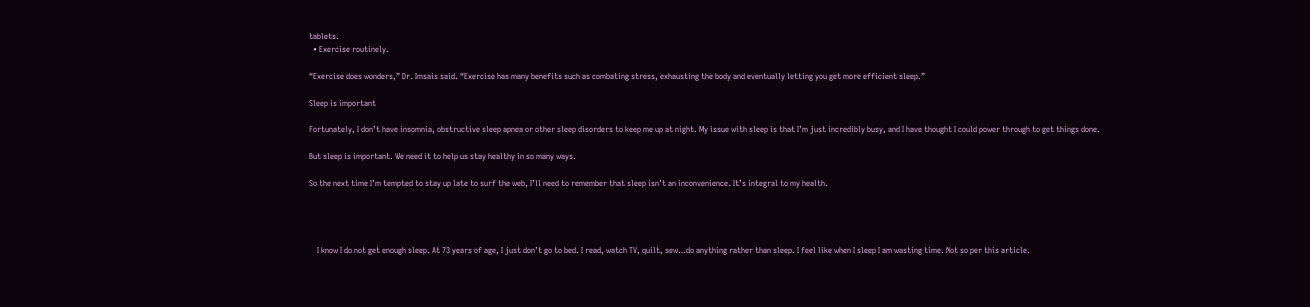tablets.
  • Exercise routinely.

“Exercise does wonders,” Dr. Imsais said. “Exercise has many benefits such as combating stress, exhausting the body and eventually letting you get more efficient sleep.”

Sleep is important

Fortunately, I don’t have insomnia, obstructive sleep apnea or other sleep disorders to keep me up at night. My issue with sleep is that I’m just incredibly busy, and I have thought I could power through to get things done.

But sleep is important. We need it to help us stay healthy in so many ways.

So the next time I’m tempted to stay up late to surf the web, I’ll need to remember that sleep isn’t an inconvenience. It’s integral to my health.




    I know I do not get enough sleep. At 73 years of age, I just don’t go to bed. I read, watch TV, quilt, sew…do anything rather than sleep. I feel like when I sleep I am wasting time. Not so per this article.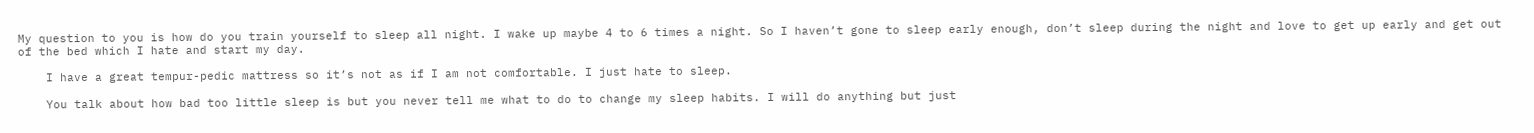My question to you is how do you train yourself to sleep all night. I wake up maybe 4 to 6 times a night. So I haven’t gone to sleep early enough, don’t sleep during the night and love to get up early and get out of the bed which I hate and start my day.

    I have a great tempur-pedic mattress so it’s not as if I am not comfortable. I just hate to sleep.

    You talk about how bad too little sleep is but you never tell me what to do to change my sleep habits. I will do anything but just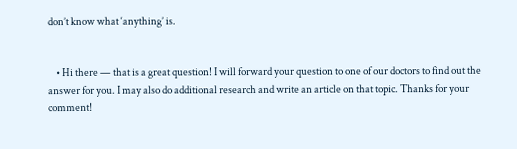don’t know what ‘anything’ is.


    • Hi there — that is a great question! I will forward your question to one of our doctors to find out the answer for you. I may also do additional research and write an article on that topic. Thanks for your comment!